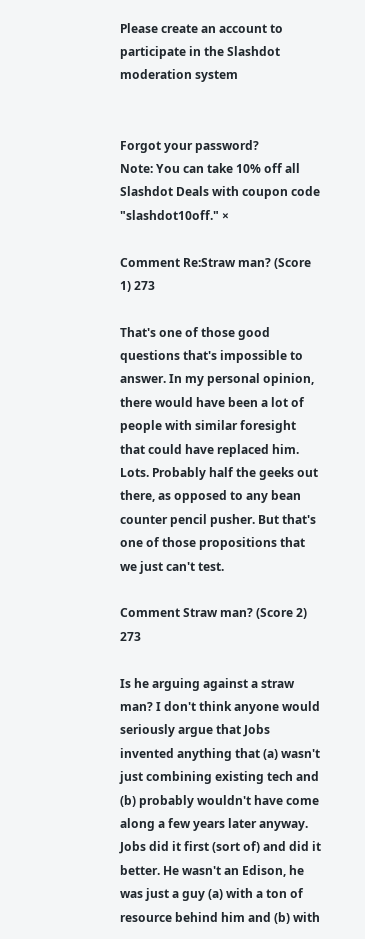Please create an account to participate in the Slashdot moderation system


Forgot your password?
Note: You can take 10% off all Slashdot Deals with coupon code "slashdot10off." ×

Comment Re:Straw man? (Score 1) 273

That's one of those good questions that's impossible to answer. In my personal opinion, there would have been a lot of people with similar foresight that could have replaced him. Lots. Probably half the geeks out there, as opposed to any bean counter pencil pusher. But that's one of those propositions that we just can't test.

Comment Straw man? (Score 2) 273

Is he arguing against a straw man? I don't think anyone would seriously argue that Jobs invented anything that (a) wasn't just combining existing tech and (b) probably wouldn't have come along a few years later anyway. Jobs did it first (sort of) and did it better. He wasn't an Edison, he was just a guy (a) with a ton of resource behind him and (b) with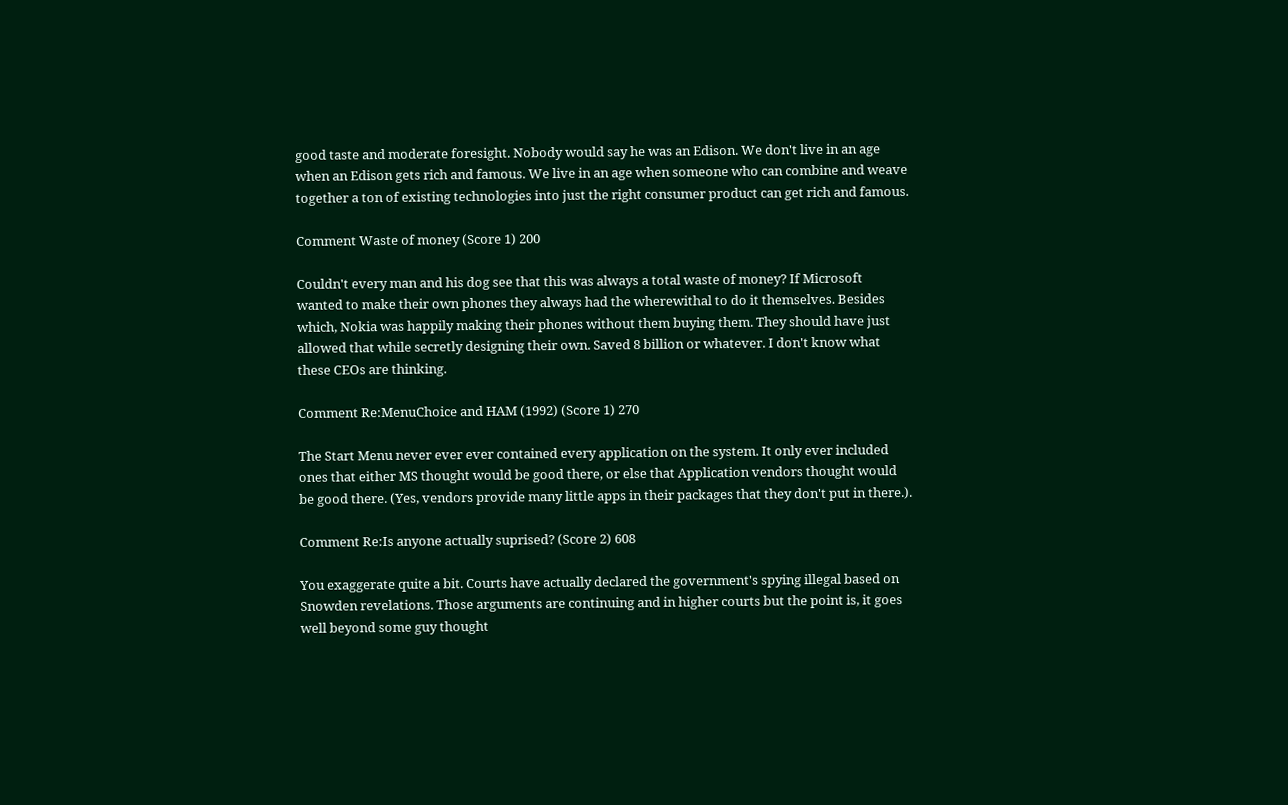good taste and moderate foresight. Nobody would say he was an Edison. We don't live in an age when an Edison gets rich and famous. We live in an age when someone who can combine and weave together a ton of existing technologies into just the right consumer product can get rich and famous.

Comment Waste of money (Score 1) 200

Couldn't every man and his dog see that this was always a total waste of money? If Microsoft wanted to make their own phones they always had the wherewithal to do it themselves. Besides which, Nokia was happily making their phones without them buying them. They should have just allowed that while secretly designing their own. Saved 8 billion or whatever. I don't know what these CEOs are thinking.

Comment Re:MenuChoice and HAM (1992) (Score 1) 270

The Start Menu never ever ever contained every application on the system. It only ever included ones that either MS thought would be good there, or else that Application vendors thought would be good there. (Yes, vendors provide many little apps in their packages that they don't put in there.).

Comment Re:Is anyone actually suprised? (Score 2) 608

You exaggerate quite a bit. Courts have actually declared the government's spying illegal based on Snowden revelations. Those arguments are continuing and in higher courts but the point is, it goes well beyond some guy thought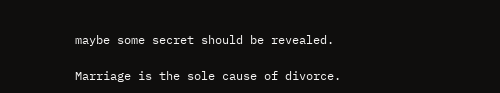maybe some secret should be revealed.

Marriage is the sole cause of divorce.